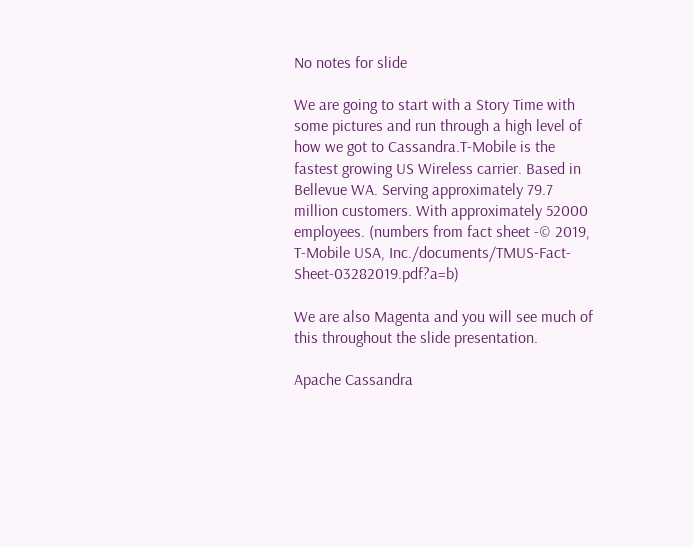No notes for slide

We are going to start with a Story Time with some pictures and run through a high level of how we got to Cassandra.T-Mobile is the fastest growing US Wireless carrier. Based in Bellevue WA. Serving approximately 79.7 million customers. With approximately 52000 employees. (numbers from fact sheet -© 2019, T-Mobile USA, Inc./documents/TMUS-Fact-Sheet-03282019.pdf?a=b)

We are also Magenta and you will see much of this throughout the slide presentation.

Apache Cassandra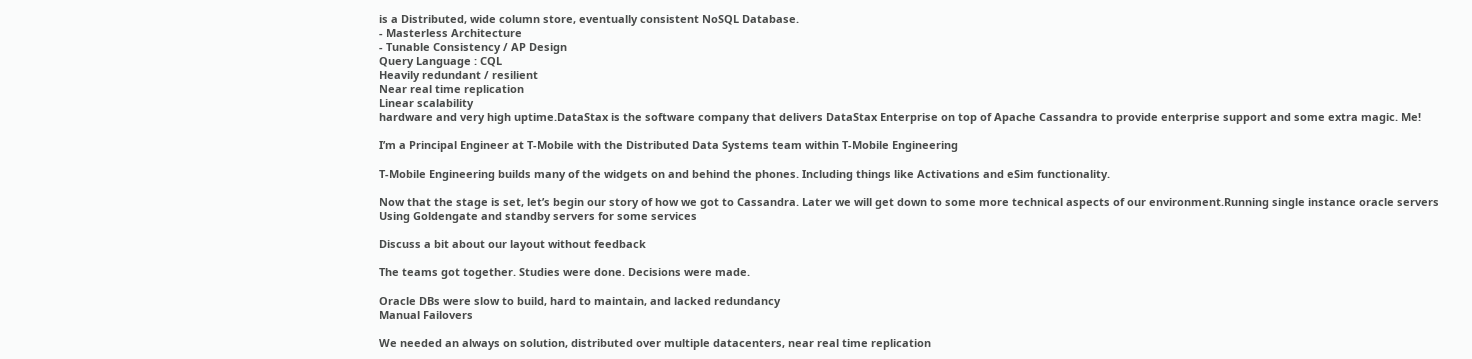is a Distributed, wide column store, eventually consistent NoSQL Database.
- Masterless Architecture
- Tunable Consistency / AP Design
Query Language : CQL
Heavily redundant / resilient
Near real time replication
Linear scalability
hardware and very high uptime.DataStax is the software company that delivers DataStax Enterprise on top of Apache Cassandra to provide enterprise support and some extra magic. Me!

I’m a Principal Engineer at T-Mobile with the Distributed Data Systems team within T-Mobile Engineering

T-Mobile Engineering builds many of the widgets on and behind the phones. Including things like Activations and eSim functionality.

Now that the stage is set, let’s begin our story of how we got to Cassandra. Later we will get down to some more technical aspects of our environment.Running single instance oracle servers
Using Goldengate and standby servers for some services

Discuss a bit about our layout without feedback

The teams got together. Studies were done. Decisions were made.

Oracle DBs were slow to build, hard to maintain, and lacked redundancy
Manual Failovers

We needed an always on solution, distributed over multiple datacenters, near real time replication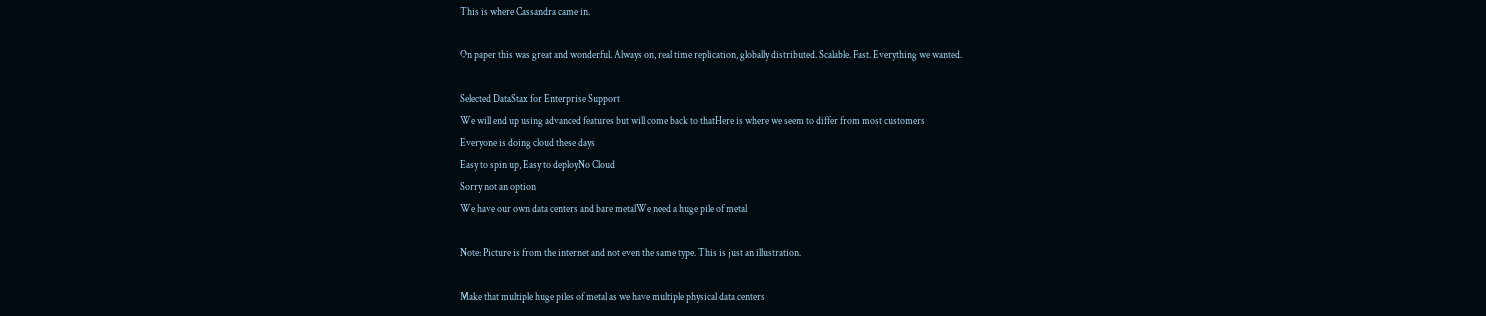This is where Cassandra came in.

On paper this was great and wonderful. Always on, real time replication, globally distributed. Scalable. Fast. Everything we wanted.

Selected DataStax for Enterprise Support
We will end up using advanced features but will come back to thatHere is where we seem to differ from most customers
Everyone is doing cloud these days
Easy to spin up, Easy to deployNo Cloud
Sorry not an option
We have our own data centers and bare metalWe need a huge pile of metal

Note: Picture is from the internet and not even the same type. This is just an illustration.

Make that multiple huge piles of metal as we have multiple physical data centers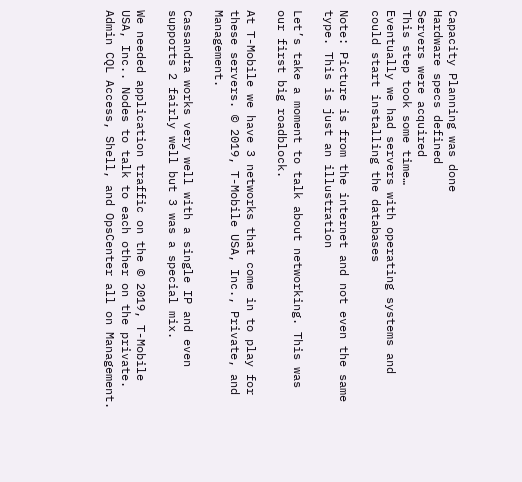Capacity Planning was done
Hardware specs defined
Servers were acquired
This step took some time…
Eventually we had servers with operating systems and could start installing the databases

Note: Picture is from the internet and not even the same type. This is just an illustration

Let’s take a moment to talk about networking. This was our first big roadblock.

At T-Mobile we have 3 networks that come in to play for these servers. © 2019, T-Mobile USA, Inc., Private, and Management.

Cassandra works very well with a single IP and even supports 2 fairly well but 3 was a special mix.

We needed application traffic on the © 2019, T-Mobile USA, Inc.. Nodes to talk to each other on the private. Admin CQL Access, Shell, and OpsCenter all on Management.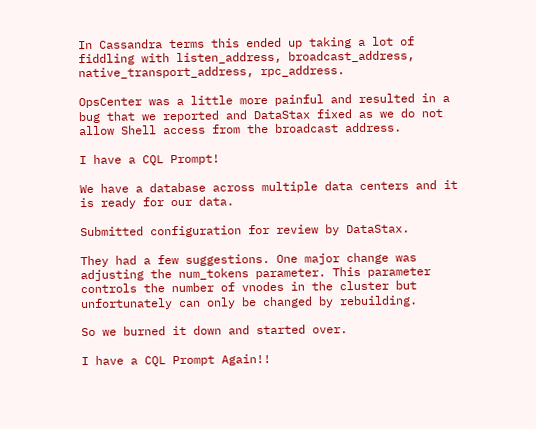In Cassandra terms this ended up taking a lot of fiddling with listen_address, broadcast_address, native_transport_address, rpc_address.

OpsCenter was a little more painful and resulted in a bug that we reported and DataStax fixed as we do not allow Shell access from the broadcast address.

I have a CQL Prompt!

We have a database across multiple data centers and it is ready for our data.

Submitted configuration for review by DataStax.

They had a few suggestions. One major change was adjusting the num_tokens parameter. This parameter controls the number of vnodes in the cluster but unfortunately can only be changed by rebuilding.

So we burned it down and started over.

I have a CQL Prompt Again!!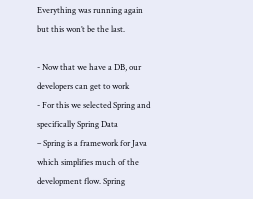Everything was running again but this won’t be the last.

- Now that we have a DB, our developers can get to work
- For this we selected Spring and specifically Spring Data
– Spring is a framework for Java which simplifies much of the development flow. Spring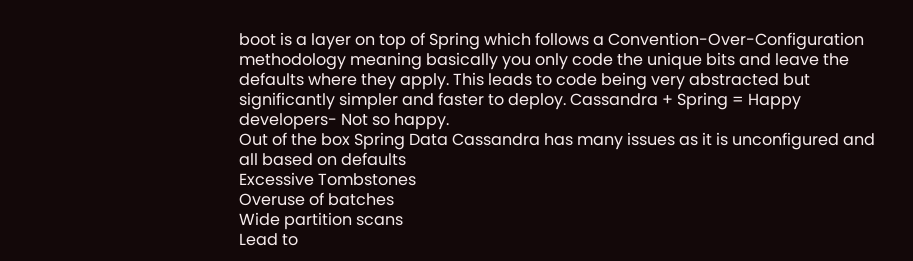boot is a layer on top of Spring which follows a Convention-Over-Configuration methodology meaning basically you only code the unique bits and leave the defaults where they apply. This leads to code being very abstracted but significantly simpler and faster to deploy. Cassandra + Spring = Happy developers- Not so happy.
Out of the box Spring Data Cassandra has many issues as it is unconfigured and all based on defaults
Excessive Tombstones
Overuse of batches
Wide partition scans
Lead to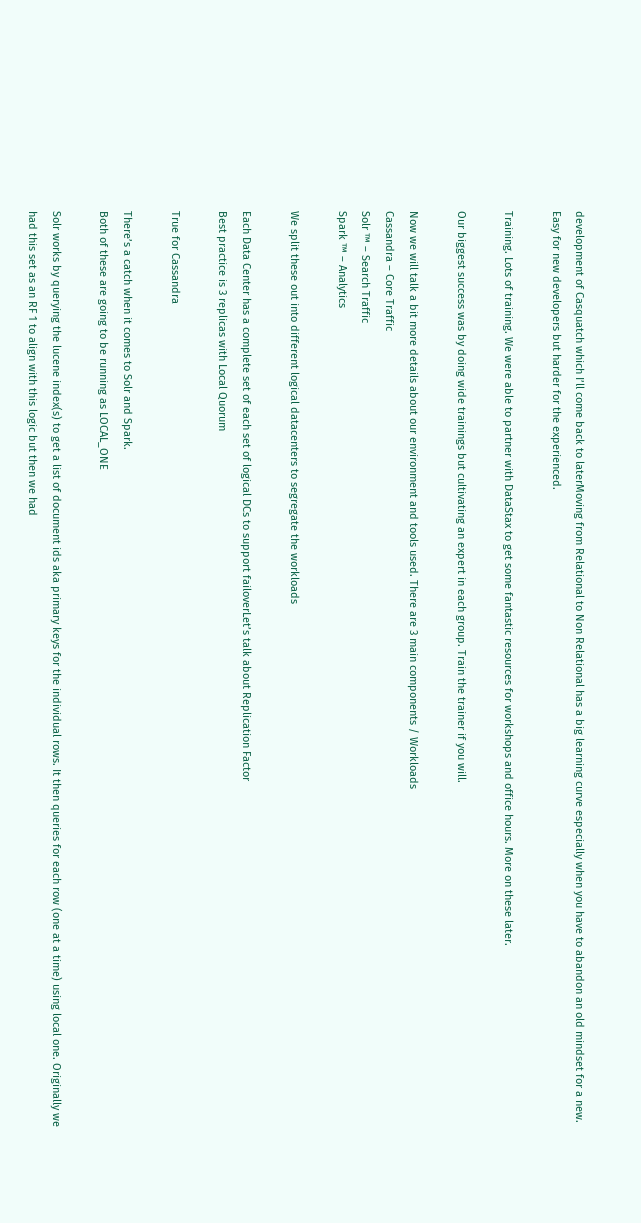development of Casquatch which I’ll come back to laterMoving from Relational to Non Relational has a big learning curve especially when you have to abandon an old mindset for a new.
Easy for new developers but harder for the experienced.

Training. Lots of training. We were able to partner with DataStax to get some fantastic resources for workshops and office hours. More on these later.

Our biggest success was by doing wide trainings but cultivating an expert in each group. Train the trainer if you will.

Now we will talk a bit more details about our environment and tools used. There are 3 main components / Workloads
Cassandra – Core Traffic
Solr ™ – Search Traffic
Spark ™ – Analytics

We split these out into different logical datacenters to segregate the workloads

Each Data Center has a complete set of each set of logical DCs to support failoverLet’s talk about Replication Factor
Best practice is 3 replicas with Local Quorum

True for Cassandra

There’s a catch when it comes to Solr and Spark.
Both of these are going to be running as LOCAL_ONE

Solr works by querying the lucene index(s) to get a list of document ids aka primary keys for the individual rows. It then queries for each row (one at a time) using local one. Originally we had this set as an RF 1 to align with this logic but then we had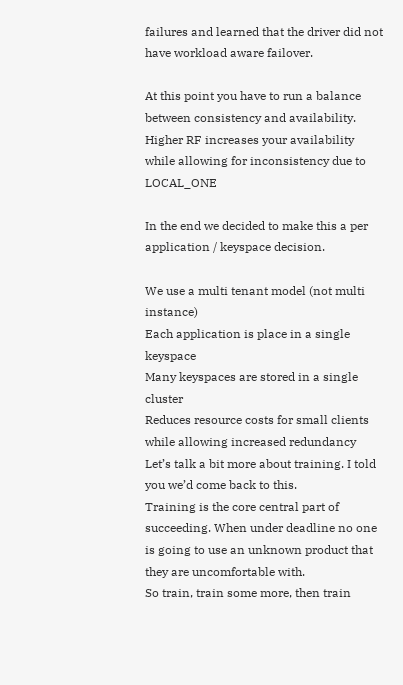failures and learned that the driver did not have workload aware failover.

At this point you have to run a balance between consistency and availability. Higher RF increases your availability while allowing for inconsistency due to LOCAL_ONE

In the end we decided to make this a per application / keyspace decision.

We use a multi tenant model (not multi instance)
Each application is place in a single keyspace
Many keyspaces are stored in a single cluster
Reduces resource costs for small clients while allowing increased redundancy Let’s talk a bit more about training. I told you we’d come back to this.
Training is the core central part of succeeding. When under deadline no one is going to use an unknown product that they are uncomfortable with.
So train, train some more, then train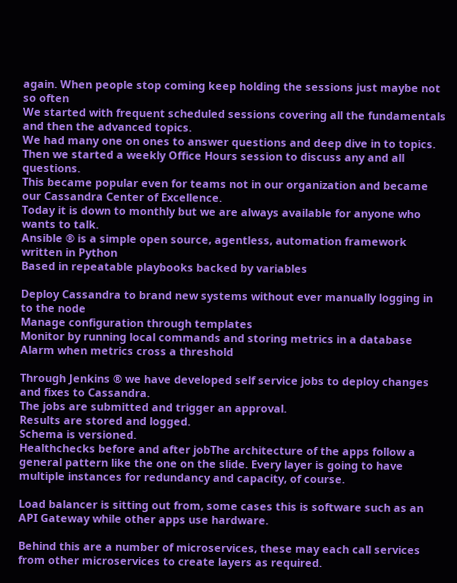again. When people stop coming keep holding the sessions just maybe not so often
We started with frequent scheduled sessions covering all the fundamentals and then the advanced topics.
We had many one on ones to answer questions and deep dive in to topics.
Then we started a weekly Office Hours session to discuss any and all questions.
This became popular even for teams not in our organization and became our Cassandra Center of Excellence.
Today it is down to monthly but we are always available for anyone who wants to talk.
Ansible ® is a simple open source, agentless, automation framework written in Python
Based in repeatable playbooks backed by variables

Deploy Cassandra to brand new systems without ever manually logging in to the node
Manage configuration through templates
Monitor by running local commands and storing metrics in a database
Alarm when metrics cross a threshold

Through Jenkins ® we have developed self service jobs to deploy changes and fixes to Cassandra.
The jobs are submitted and trigger an approval.
Results are stored and logged.
Schema is versioned.
Healthchecks before and after jobThe architecture of the apps follow a general pattern like the one on the slide. Every layer is going to have multiple instances for redundancy and capacity, of course.

Load balancer is sitting out from, some cases this is software such as an API Gateway while other apps use hardware.

Behind this are a number of microservices, these may each call services from other microservices to create layers as required.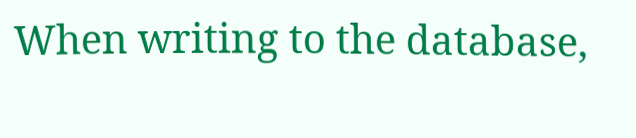When writing to the database,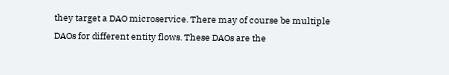they target a DAO microservice. There may of course be multiple DAOs for different entity flows. These DAOs are the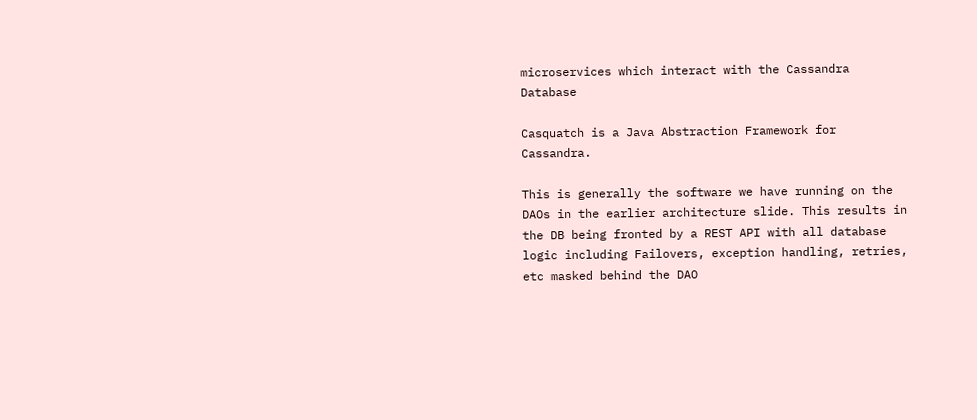microservices which interact with the Cassandra Database

Casquatch is a Java Abstraction Framework for Cassandra.

This is generally the software we have running on the DAOs in the earlier architecture slide. This results in the DB being fronted by a REST API with all database logic including Failovers, exception handling, retries, etc masked behind the DAO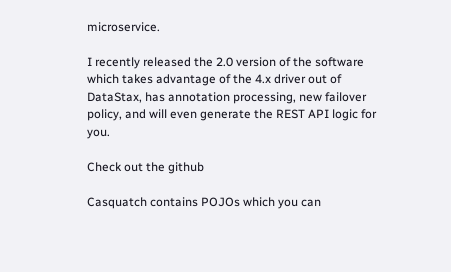microservice.

I recently released the 2.0 version of the software which takes advantage of the 4.x driver out of DataStax, has annotation processing, new failover policy, and will even generate the REST API logic for you.

Check out the github

Casquatch contains POJOs which you can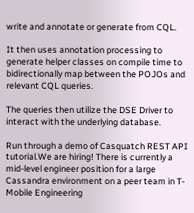write and annotate or generate from CQL.

It then uses annotation processing to generate helper classes on compile time to bidirectionally map between the POJOs and relevant CQL queries.

The queries then utilize the DSE Driver to interact with the underlying database.

Run through a demo of Casquatch REST API tutorial.We are hiring! There is currently a mid-level engineer position for a large Cassandra environment on a peer team in T-Mobile Engineering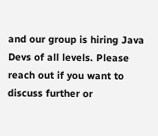and our group is hiring Java Devs of all levels. Please reach out if you want to discuss further or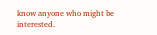know anyone who might be interested.